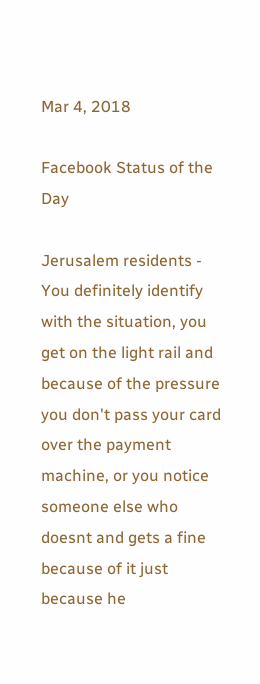Mar 4, 2018

Facebook Status of the Day

Jerusalem residents -
You definitely identify with the situation, you get on the light rail and because of the pressure you don't pass your card over the payment machine, or you notice someone else who doesnt and gets a fine because of it just because he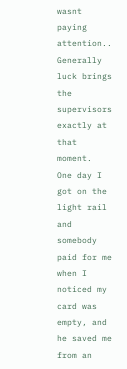wasnt paying attention..
Generally luck brings the supervisors exactly at that moment.
One day I got on the light rail and somebody paid for me when I noticed my card was empty, and he saved me from an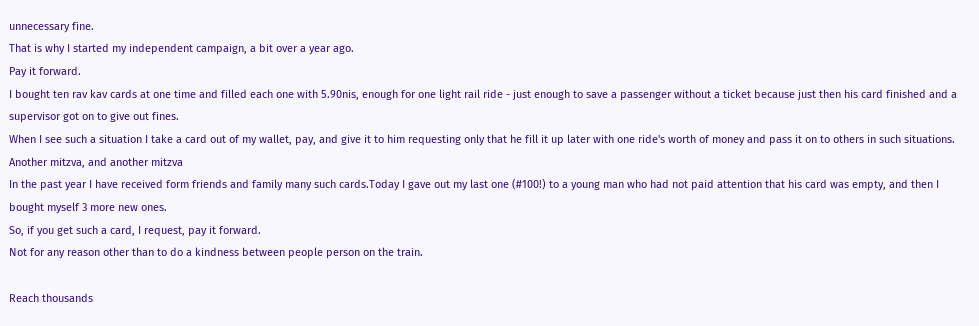unnecessary fine.
That is why I started my independent campaign, a bit over a year ago.
Pay it forward.
I bought ten rav kav cards at one time and filled each one with 5.90nis, enough for one light rail ride - just enough to save a passenger without a ticket because just then his card finished and a supervisor got on to give out fines.
When I see such a situation I take a card out of my wallet, pay, and give it to him requesting only that he fill it up later with one ride's worth of money and pass it on to others in such situations.
Another mitzva, and another mitzva
In the past year I have received form friends and family many such cards.Today I gave out my last one (#100!) to a young man who had not paid attention that his card was empty, and then I bought myself 3 more new ones.
So, if you get such a card, I request, pay it forward.
Not for any reason other than to do a kindness between people person on the train.

Reach thousands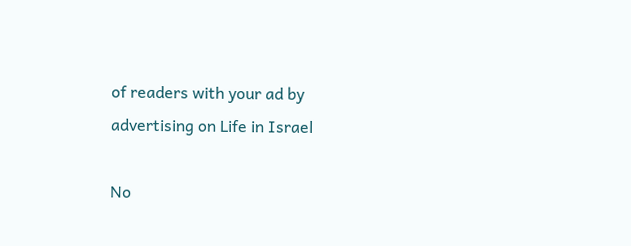of readers with your ad by advertising on Life in Israel

No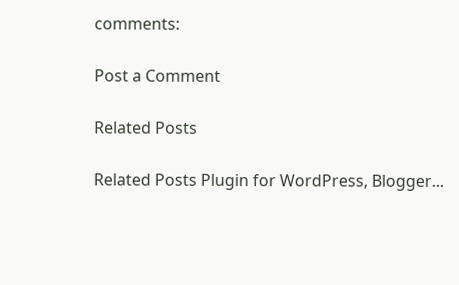comments:

Post a Comment

Related Posts

Related Posts Plugin for WordPress, Blogger...